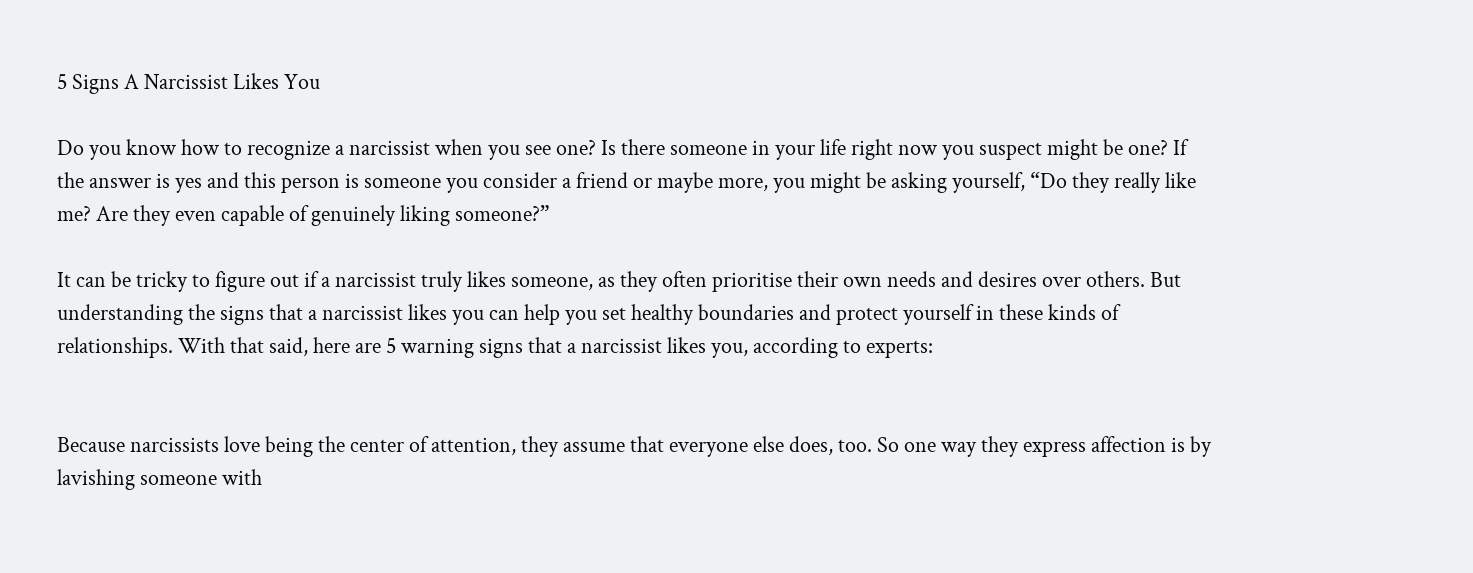5 Signs A Narcissist Likes You

Do you know how to recognize a narcissist when you see one? Is there someone in your life right now you suspect might be one? If the answer is yes and this person is someone you consider a friend or maybe more, you might be asking yourself, “Do they really like me? Are they even capable of genuinely liking someone?”

It can be tricky to figure out if a narcissist truly likes someone, as they often prioritise their own needs and desires over others. But understanding the signs that a narcissist likes you can help you set healthy boundaries and protect yourself in these kinds of relationships. With that said, here are 5 warning signs that a narcissist likes you, according to experts:


Because narcissists love being the center of attention, they assume that everyone else does, too. So one way they express affection is by lavishing someone with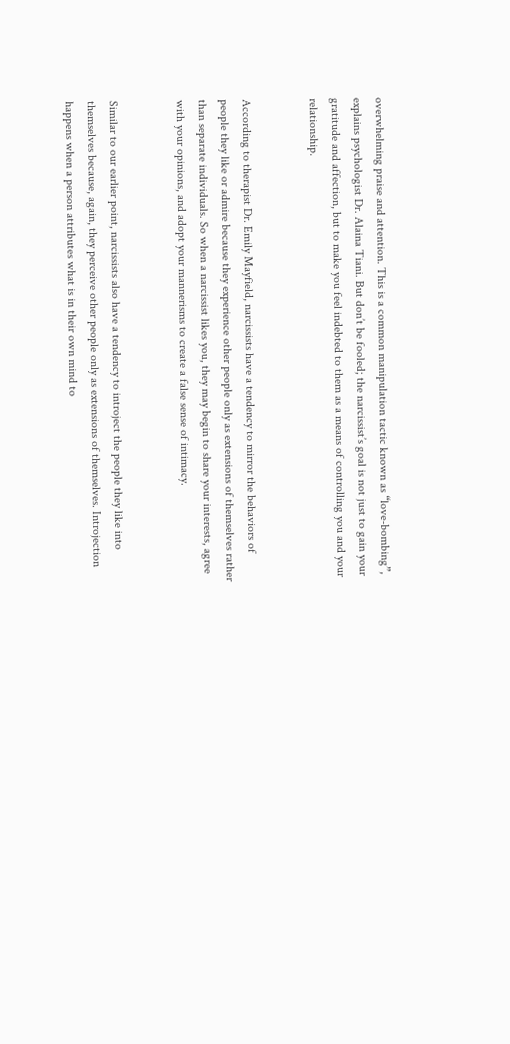overwhelming praise and attention. This is a common manipulation tactic known as “love-bombing”, explains psychologist Dr. Alaina Tiani. But don’t be fooled; the narcissist’s goal is not just to gain your gratitude and affection, but to make you feel indebted to them as a means of controlling you and your relationship.


According to therapist Dr. Emily Mayfield, narcissists have a tendency to mirror the behaviors of people they like or admire because they experience other people only as extensions of themselves rather than separate individuals. So when a narcissist likes you, they may begin to share your interests, agree with your opinions, and adopt your mannerisms to create a false sense of intimacy.


Similar to our earlier point, narcissists also have a tendency to introject the people they like into themselves because, again, they perceive other people only as extensions of themselves. Introjection happens when a person attributes what is in their own mind to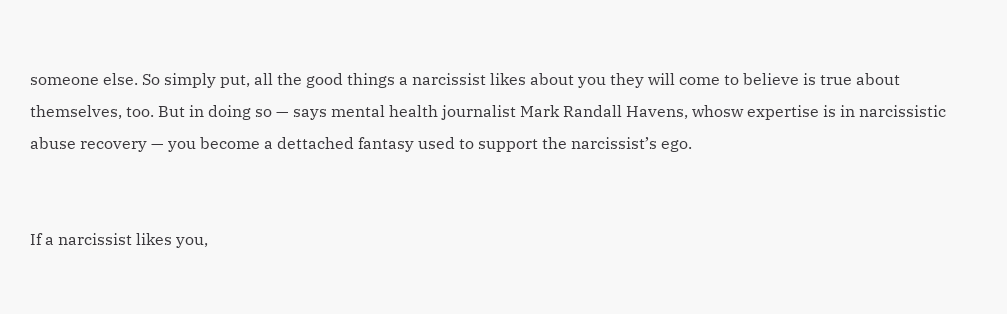someone else. So simply put, all the good things a narcissist likes about you they will come to believe is true about themselves, too. But in doing so — says mental health journalist Mark Randall Havens, whosw expertise is in narcissistic abuse recovery — you become a dettached fantasy used to support the narcissist’s ego.


If a narcissist likes you,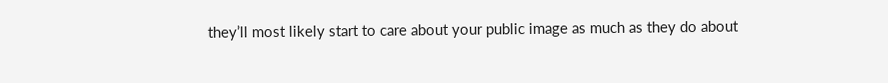they’ll most likely start to care about your public image as much as they do about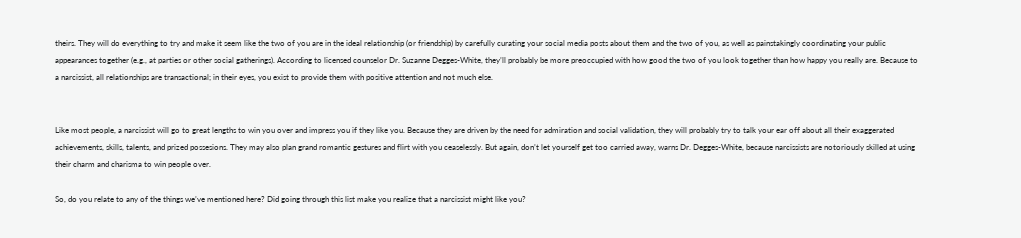theirs. They will do everything to try and make it seem like the two of you are in the ideal relationship (or friendship) by carefully curating your social media posts about them and the two of you, as well as painstakingly coordinating your public appearances together (e.g., at parties or other social gatherings). According to licensed counselor Dr. Suzanne Degges-White, they’ll probably be more preoccupied with how good the two of you look together than how happy you really are. Because to a narcissist, all relationships are transactional; in their eyes, you exist to provide them with positive attention and not much else.


Like most people, a narcissist will go to great lengths to win you over and impress you if they like you. Because they are driven by the need for admiration and social validation, they will probably try to talk your ear off about all their exaggerated achievements, skills, talents, and prized possesions. They may also plan grand romantic gestures and flirt with you ceaselessly. But again, don’t let yourself get too carried away, warns Dr. Degges-White, because narcissists are notoriously skilled at using their charm and charisma to win people over.

So, do you relate to any of the things we’ve mentioned here? Did going through this list make you realize that a narcissist might like you?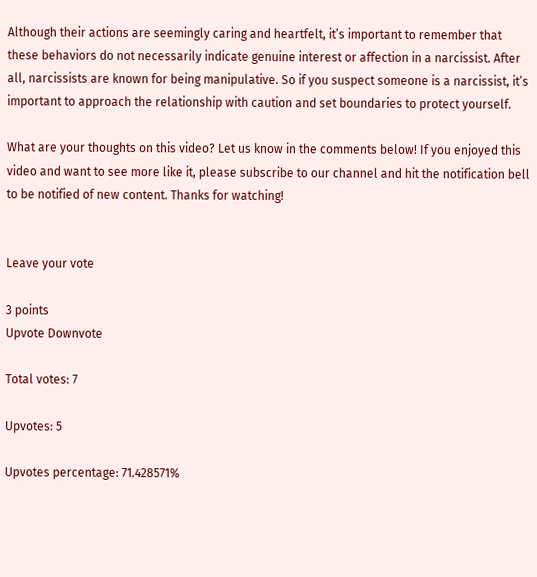Although their actions are seemingly caring and heartfelt, it’s important to remember that these behaviors do not necessarily indicate genuine interest or affection in a narcissist. After all, narcissists are known for being manipulative. So if you suspect someone is a narcissist, it’s important to approach the relationship with caution and set boundaries to protect yourself.

What are your thoughts on this video? Let us know in the comments below! If you enjoyed this video and want to see more like it, please subscribe to our channel and hit the notification bell to be notified of new content. Thanks for watching!


Leave your vote

3 points
Upvote Downvote

Total votes: 7

Upvotes: 5

Upvotes percentage: 71.428571%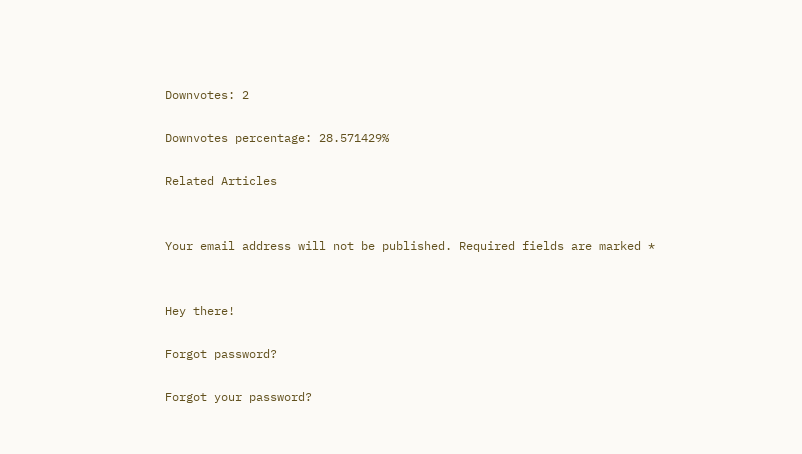Downvotes: 2

Downvotes percentage: 28.571429%

Related Articles


Your email address will not be published. Required fields are marked *


Hey there!

Forgot password?

Forgot your password?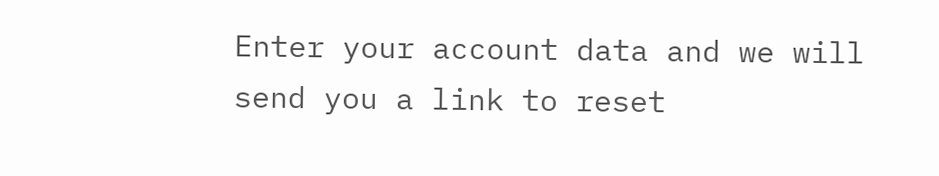Enter your account data and we will send you a link to reset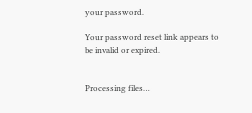your password.

Your password reset link appears to be invalid or expired.


Processing files…